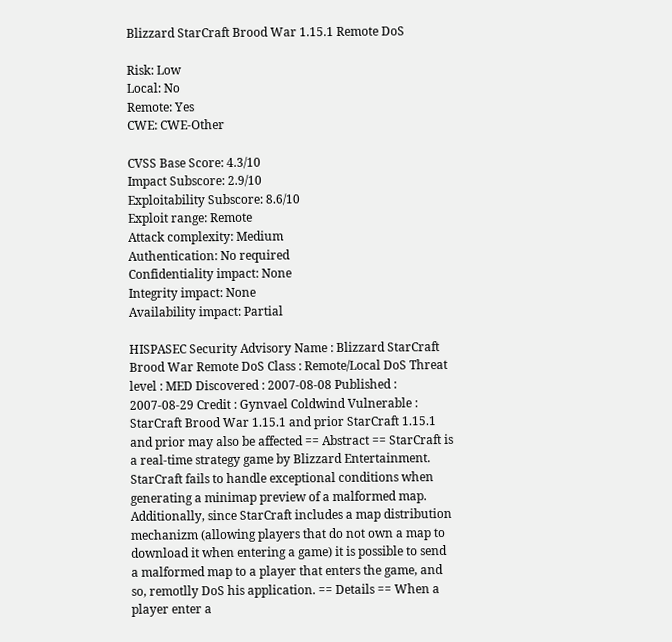Blizzard StarCraft Brood War 1.15.1 Remote DoS

Risk: Low
Local: No
Remote: Yes
CWE: CWE-Other

CVSS Base Score: 4.3/10
Impact Subscore: 2.9/10
Exploitability Subscore: 8.6/10
Exploit range: Remote
Attack complexity: Medium
Authentication: No required
Confidentiality impact: None
Integrity impact: None
Availability impact: Partial

HISPASEC Security Advisory Name : Blizzard StarCraft Brood War Remote DoS Class : Remote/Local DoS Threat level : MED Discovered : 2007-08-08 Published : 2007-08-29 Credit : Gynvael Coldwind Vulnerable : StarCraft Brood War 1.15.1 and prior StarCraft 1.15.1 and prior may also be affected == Abstract == StarCraft is a real-time strategy game by Blizzard Entertainment. StarCraft fails to handle exceptional conditions when generating a minimap preview of a malformed map. Additionally, since StarCraft includes a map distribution mechanizm (allowing players that do not own a map to download it when entering a game) it is possible to send a malformed map to a player that enters the game, and so, remotlly DoS his application. == Details == When a player enter a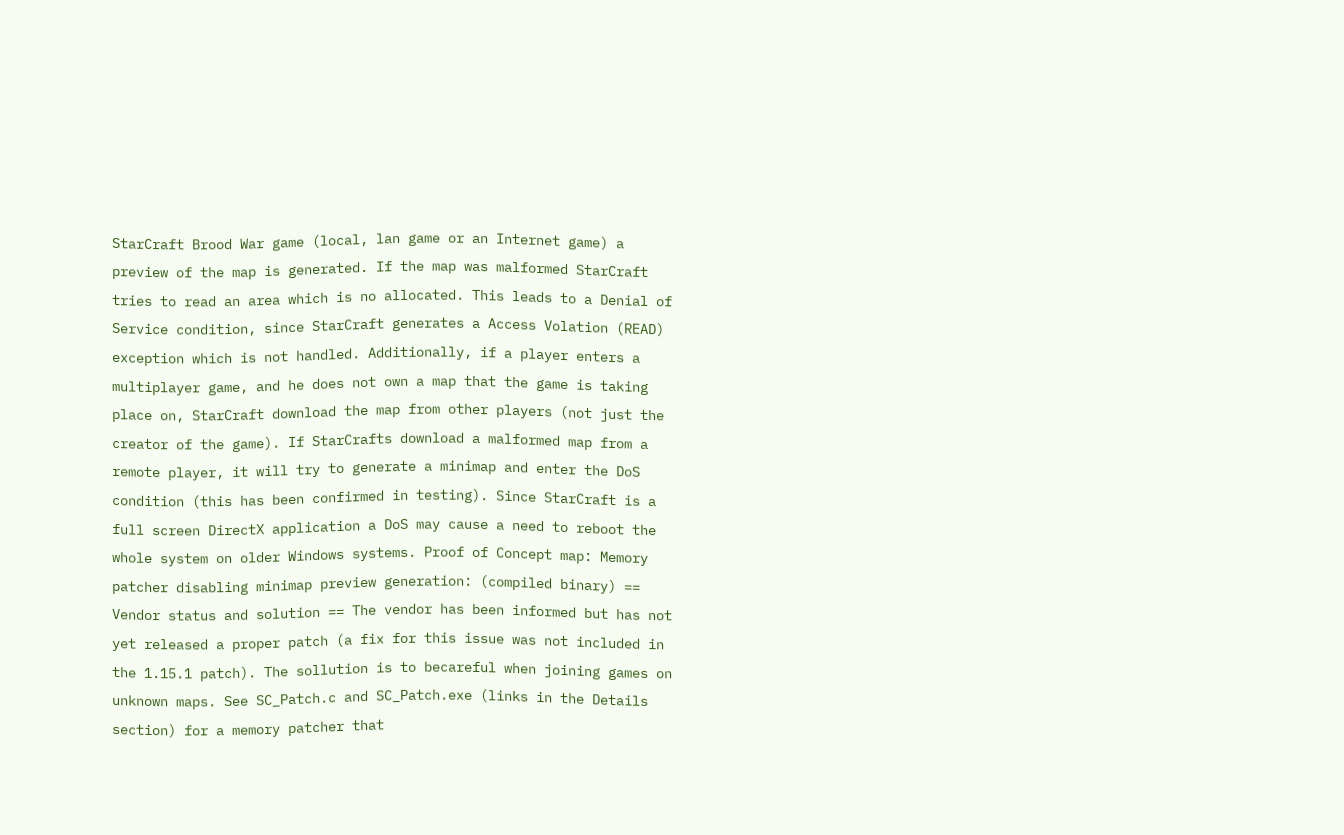StarCraft Brood War game (local, lan game or an Internet game) a preview of the map is generated. If the map was malformed StarCraft tries to read an area which is no allocated. This leads to a Denial of Service condition, since StarCraft generates a Access Volation (READ) exception which is not handled. Additionally, if a player enters a multiplayer game, and he does not own a map that the game is taking place on, StarCraft download the map from other players (not just the creator of the game). If StarCrafts download a malformed map from a remote player, it will try to generate a minimap and enter the DoS condition (this has been confirmed in testing). Since StarCraft is a full screen DirectX application a DoS may cause a need to reboot the whole system on older Windows systems. Proof of Concept map: Memory patcher disabling minimap preview generation: (compiled binary) == Vendor status and solution == The vendor has been informed but has not yet released a proper patch (a fix for this issue was not included in the 1.15.1 patch). The sollution is to becareful when joining games on unknown maps. See SC_Patch.c and SC_Patch.exe (links in the Details section) for a memory patcher that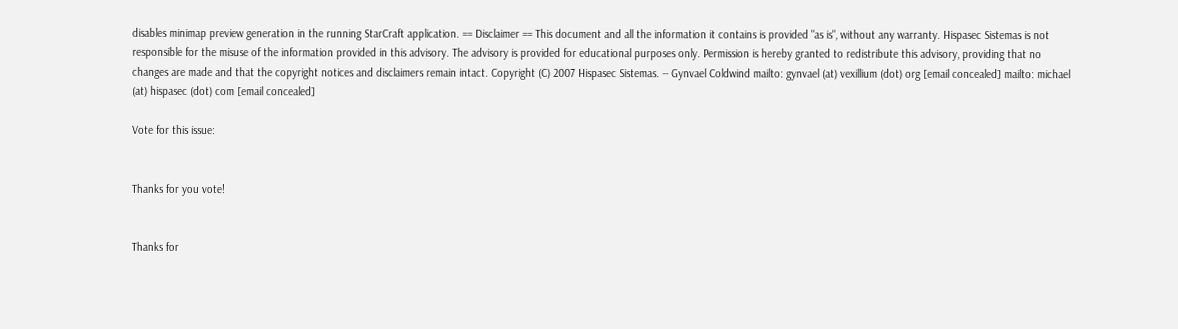disables minimap preview generation in the running StarCraft application. == Disclaimer == This document and all the information it contains is provided "as is", without any warranty. Hispasec Sistemas is not responsible for the misuse of the information provided in this advisory. The advisory is provided for educational purposes only. Permission is hereby granted to redistribute this advisory, providing that no changes are made and that the copyright notices and disclaimers remain intact. Copyright (C) 2007 Hispasec Sistemas. -- Gynvael Coldwind mailto: gynvael (at) vexillium (dot) org [email concealed] mailto: michael (at) hispasec (dot) com [email concealed]

Vote for this issue:


Thanks for you vote!


Thanks for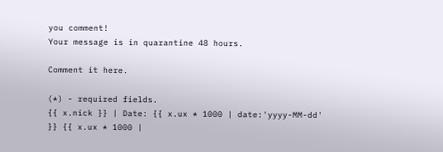you comment!
Your message is in quarantine 48 hours.

Comment it here.

(*) - required fields.
{{ x.nick }} | Date: {{ x.ux * 1000 | date:'yyyy-MM-dd' }} {{ x.ux * 1000 |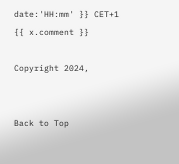date:'HH:mm' }} CET+1
{{ x.comment }}

Copyright 2024,


Back to Top